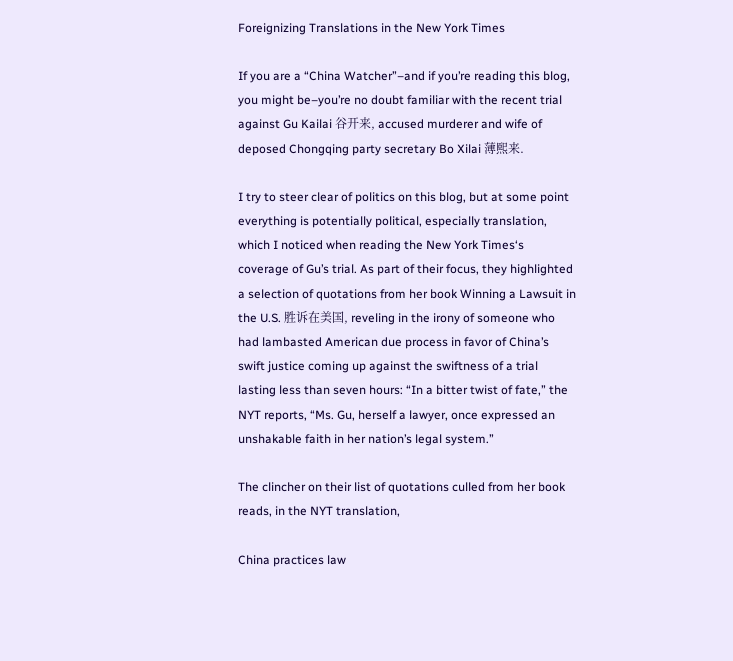Foreignizing Translations in the New York Times

If you are a “China Watcher”–and if you’re reading this blog, you might be–you’re no doubt familiar with the recent trial against Gu Kailai 谷开来, accused murderer and wife of deposed Chongqing party secretary Bo Xilai 薄熙来.

I try to steer clear of politics on this blog, but at some point everything is potentially political, especially translation, which I noticed when reading the New York Times‘s coverage of Gu’s trial. As part of their focus, they highlighted a selection of quotations from her book Winning a Lawsuit in the U.S. 胜诉在美国, reveling in the irony of someone who had lambasted American due process in favor of China’s swift justice coming up against the swiftness of a trial lasting less than seven hours: “In a bitter twist of fate,” the NYT reports, “Ms. Gu, herself a lawyer, once expressed an unshakable faith in her nation’s legal system.”

The clincher on their list of quotations culled from her book reads, in the NYT translation,

China practices law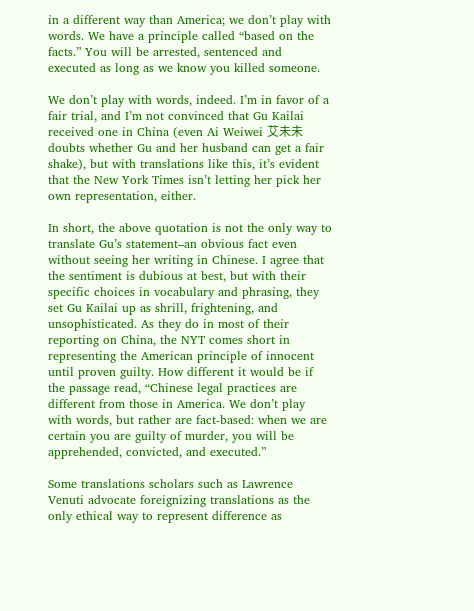in a different way than America; we don’t play with words. We have a principle called “based on the facts.” You will be arrested, sentenced and executed as long as we know you killed someone.

We don’t play with words, indeed. I’m in favor of a fair trial, and I’m not convinced that Gu Kailai received one in China (even Ai Weiwei 艾未未 doubts whether Gu and her husband can get a fair shake), but with translations like this, it’s evident that the New York Times isn’t letting her pick her own representation, either.

In short, the above quotation is not the only way to translate Gu’s statement–an obvious fact even without seeing her writing in Chinese. I agree that the sentiment is dubious at best, but with their specific choices in vocabulary and phrasing, they set Gu Kailai up as shrill, frightening, and unsophisticated. As they do in most of their reporting on China, the NYT comes short in representing the American principle of innocent until proven guilty. How different it would be if the passage read, “Chinese legal practices are different from those in America. We don’t play with words, but rather are fact-based: when we are certain you are guilty of murder, you will be apprehended, convicted, and executed.”

Some translations scholars such as Lawrence Venuti advocate foreignizing translations as the only ethical way to represent difference as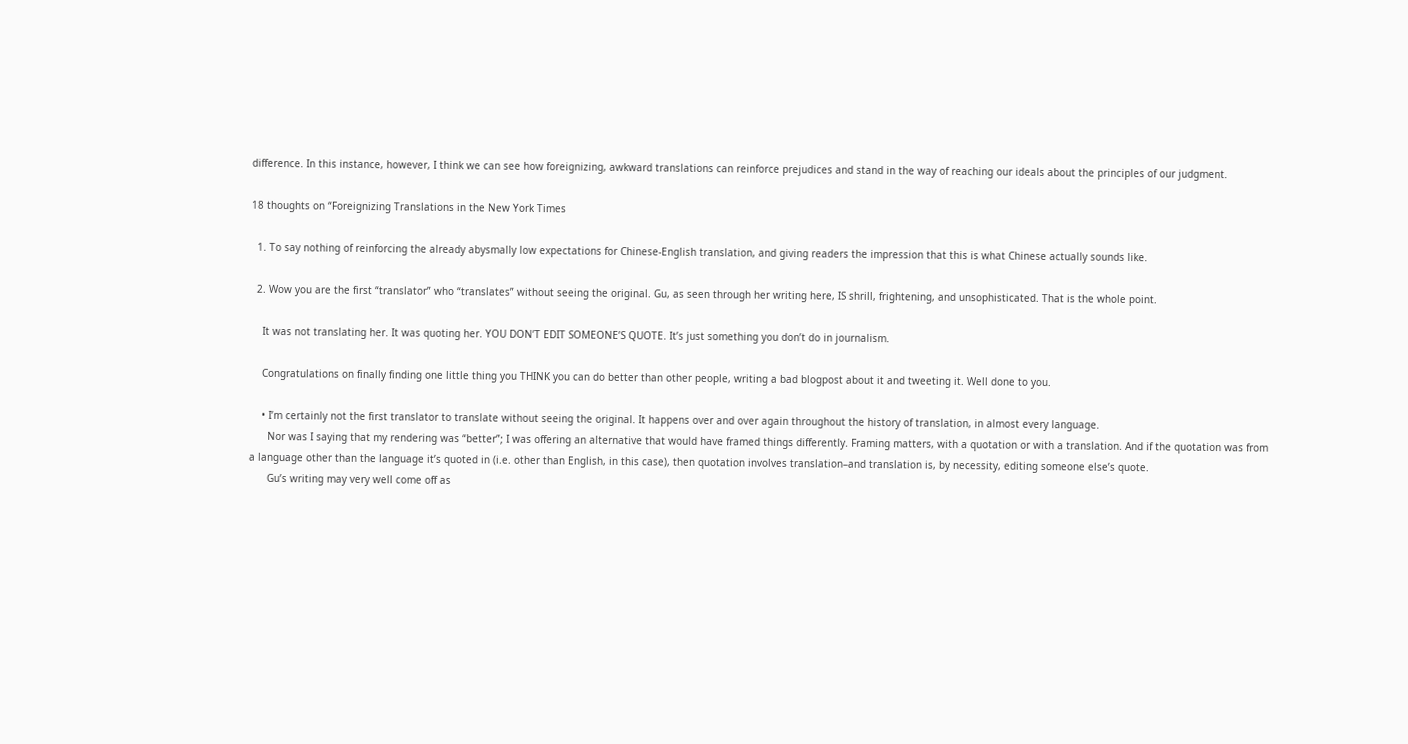difference. In this instance, however, I think we can see how foreignizing, awkward translations can reinforce prejudices and stand in the way of reaching our ideals about the principles of our judgment.

18 thoughts on “Foreignizing Translations in the New York Times

  1. To say nothing of reinforcing the already abysmally low expectations for Chinese-English translation, and giving readers the impression that this is what Chinese actually sounds like.

  2. Wow you are the first “translator” who “translates” without seeing the original. Gu, as seen through her writing here, IS shrill, frightening, and unsophisticated. That is the whole point.

    It was not translating her. It was quoting her. YOU DON’T EDIT SOMEONE’S QUOTE. It’s just something you don’t do in journalism.

    Congratulations on finally finding one little thing you THINK you can do better than other people, writing a bad blogpost about it and tweeting it. Well done to you.

    • I’m certainly not the first translator to translate without seeing the original. It happens over and over again throughout the history of translation, in almost every language.
      Nor was I saying that my rendering was “better”; I was offering an alternative that would have framed things differently. Framing matters, with a quotation or with a translation. And if the quotation was from a language other than the language it’s quoted in (i.e. other than English, in this case), then quotation involves translation–and translation is, by necessity, editing someone else’s quote.
      Gu’s writing may very well come off as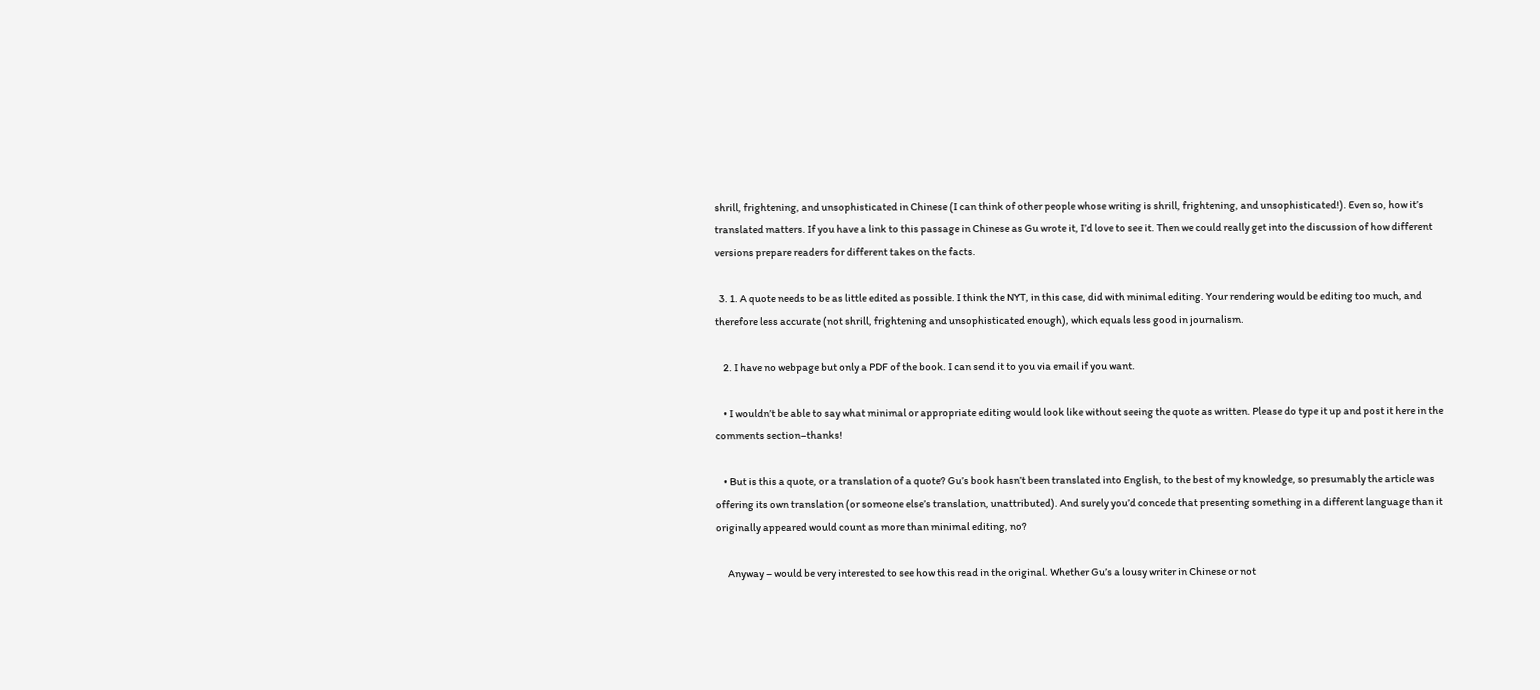shrill, frightening, and unsophisticated in Chinese (I can think of other people whose writing is shrill, frightening, and unsophisticated!). Even so, how it’s translated matters. If you have a link to this passage in Chinese as Gu wrote it, I’d love to see it. Then we could really get into the discussion of how different versions prepare readers for different takes on the facts.

  3. 1. A quote needs to be as little edited as possible. I think the NYT, in this case, did with minimal editing. Your rendering would be editing too much, and therefore less accurate (not shrill, frightening and unsophisticated enough), which equals less good in journalism.

    2. I have no webpage but only a PDF of the book. I can send it to you via email if you want.

    • I wouldn’t be able to say what minimal or appropriate editing would look like without seeing the quote as written. Please do type it up and post it here in the comments section–thanks!

    • But is this a quote, or a translation of a quote? Gu’s book hasn’t been translated into English, to the best of my knowledge, so presumably the article was offering its own translation (or someone else’s translation, unattributed). And surely you’d concede that presenting something in a different language than it originally appeared would count as more than minimal editing, no?

      Anyway – would be very interested to see how this read in the original. Whether Gu’s a lousy writer in Chinese or not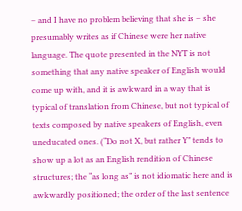– and I have no problem believing that she is – she presumably writes as if Chinese were her native language. The quote presented in the NYT is not something that any native speaker of English would come up with, and it is awkward in a way that is typical of translation from Chinese, but not typical of texts composed by native speakers of English, even uneducated ones. (“Do not X, but rather Y” tends to show up a lot as an English rendition of Chinese structures; the “as long as” is not idiomatic here and is awkwardly positioned; the order of the last sentence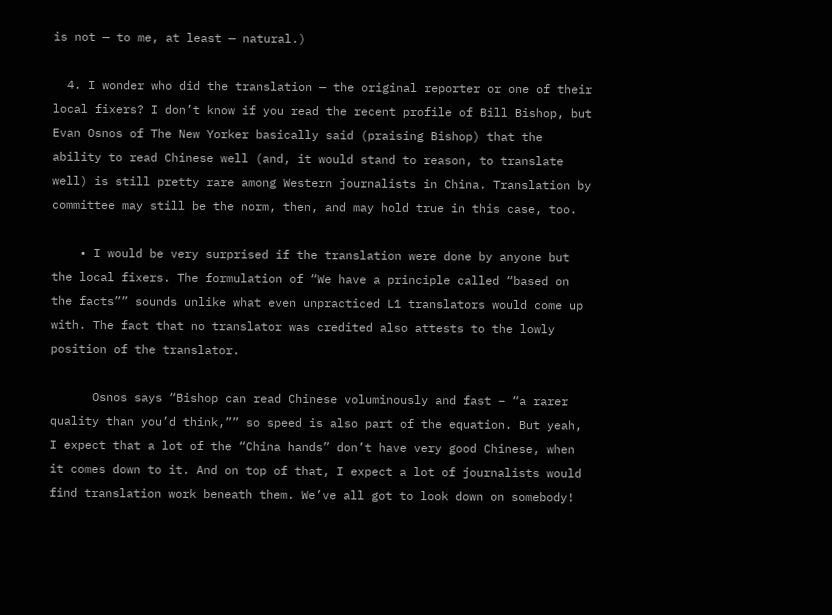is not — to me, at least — natural.)

  4. I wonder who did the translation — the original reporter or one of their local fixers? I don’t know if you read the recent profile of Bill Bishop, but Evan Osnos of The New Yorker basically said (praising Bishop) that the ability to read Chinese well (and, it would stand to reason, to translate well) is still pretty rare among Western journalists in China. Translation by committee may still be the norm, then, and may hold true in this case, too.

    • I would be very surprised if the translation were done by anyone but the local fixers. The formulation of “We have a principle called “based on the facts”” sounds unlike what even unpracticed L1 translators would come up with. The fact that no translator was credited also attests to the lowly position of the translator.

      Osnos says “Bishop can read Chinese voluminously and fast – “a rarer quality than you’d think,”” so speed is also part of the equation. But yeah, I expect that a lot of the “China hands” don’t have very good Chinese, when it comes down to it. And on top of that, I expect a lot of journalists would find translation work beneath them. We’ve all got to look down on somebody!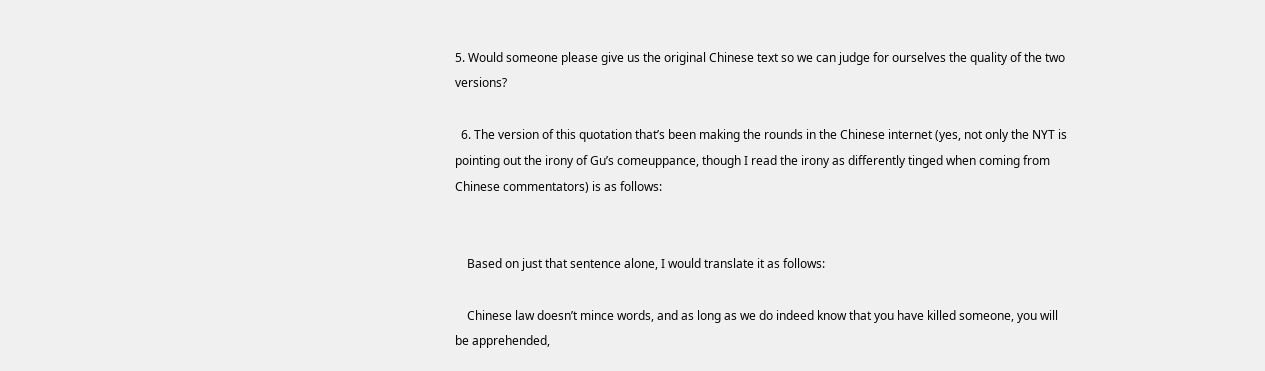5. Would someone please give us the original Chinese text so we can judge for ourselves the quality of the two versions?

  6. The version of this quotation that’s been making the rounds in the Chinese internet (yes, not only the NYT is pointing out the irony of Gu’s comeuppance, though I read the irony as differently tinged when coming from Chinese commentators) is as follows:


    Based on just that sentence alone, I would translate it as follows:

    Chinese law doesn’t mince words, and as long as we do indeed know that you have killed someone, you will be apprehended,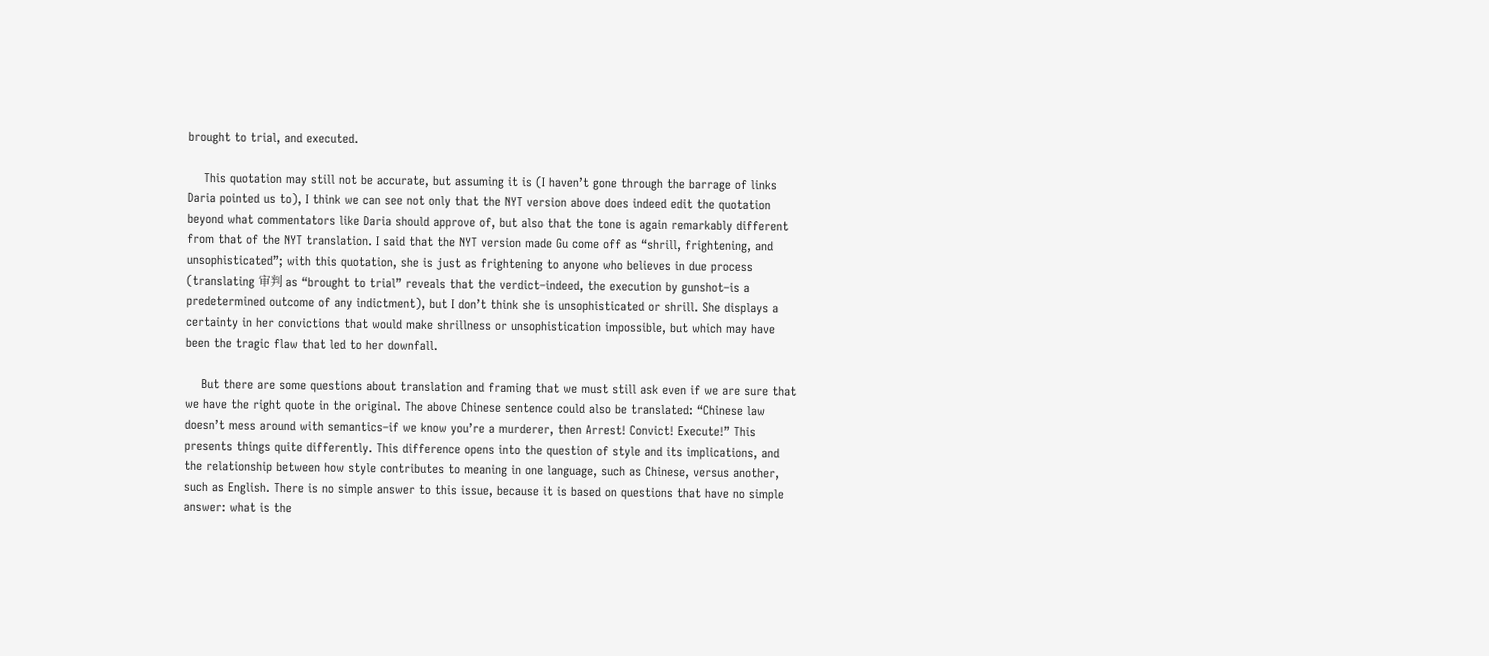brought to trial, and executed.

    This quotation may still not be accurate, but assuming it is (I haven’t gone through the barrage of links Daria pointed us to), I think we can see not only that the NYT version above does indeed edit the quotation beyond what commentators like Daria should approve of, but also that the tone is again remarkably different from that of the NYT translation. I said that the NYT version made Gu come off as “shrill, frightening, and unsophisticated”; with this quotation, she is just as frightening to anyone who believes in due process (translating 审判 as “brought to trial” reveals that the verdict–indeed, the execution by gunshot–is a predetermined outcome of any indictment), but I don’t think she is unsophisticated or shrill. She displays a certainty in her convictions that would make shrillness or unsophistication impossible, but which may have been the tragic flaw that led to her downfall.

    But there are some questions about translation and framing that we must still ask even if we are sure that we have the right quote in the original. The above Chinese sentence could also be translated: “Chinese law doesn’t mess around with semantics–if we know you’re a murderer, then Arrest! Convict! Execute!” This presents things quite differently. This difference opens into the question of style and its implications, and the relationship between how style contributes to meaning in one language, such as Chinese, versus another, such as English. There is no simple answer to this issue, because it is based on questions that have no simple answer: what is the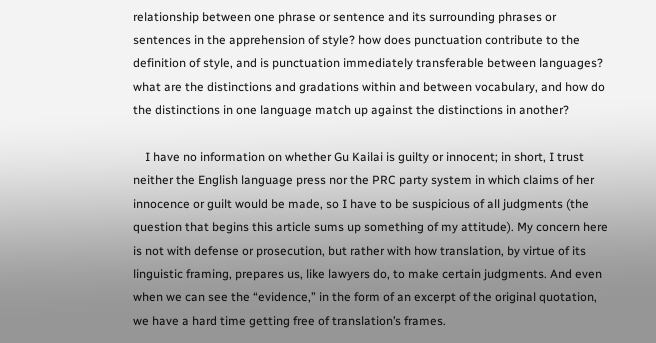relationship between one phrase or sentence and its surrounding phrases or sentences in the apprehension of style? how does punctuation contribute to the definition of style, and is punctuation immediately transferable between languages? what are the distinctions and gradations within and between vocabulary, and how do the distinctions in one language match up against the distinctions in another?

    I have no information on whether Gu Kailai is guilty or innocent; in short, I trust neither the English language press nor the PRC party system in which claims of her innocence or guilt would be made, so I have to be suspicious of all judgments (the question that begins this article sums up something of my attitude). My concern here is not with defense or prosecution, but rather with how translation, by virtue of its linguistic framing, prepares us, like lawyers do, to make certain judgments. And even when we can see the “evidence,” in the form of an excerpt of the original quotation, we have a hard time getting free of translation’s frames.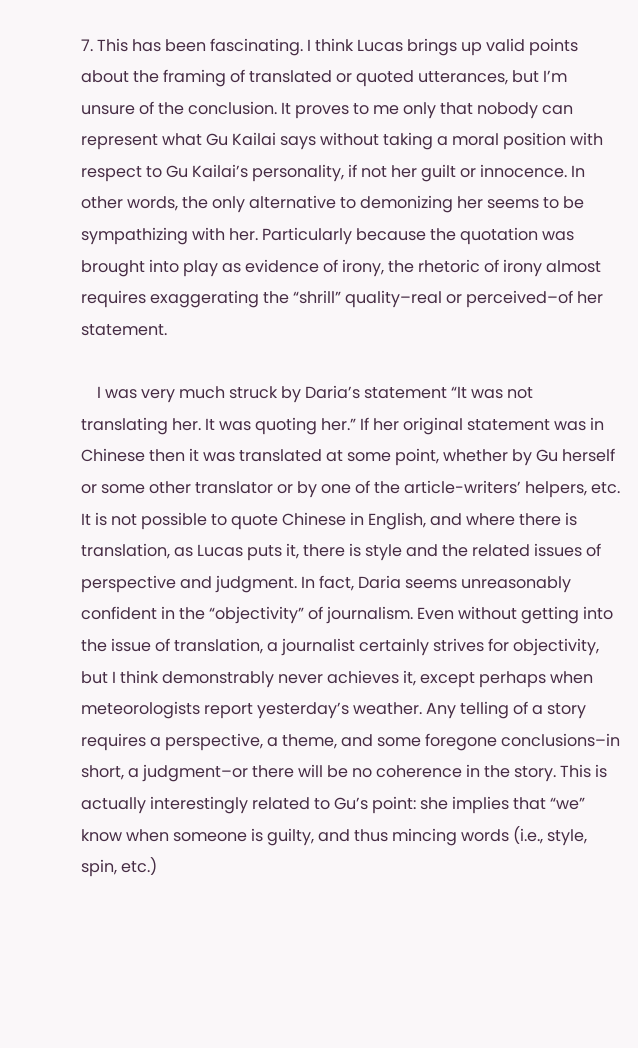7. This has been fascinating. I think Lucas brings up valid points about the framing of translated or quoted utterances, but I’m unsure of the conclusion. It proves to me only that nobody can represent what Gu Kailai says without taking a moral position with respect to Gu Kailai’s personality, if not her guilt or innocence. In other words, the only alternative to demonizing her seems to be sympathizing with her. Particularly because the quotation was brought into play as evidence of irony, the rhetoric of irony almost requires exaggerating the “shrill” quality–real or perceived–of her statement.

    I was very much struck by Daria’s statement “It was not translating her. It was quoting her.” If her original statement was in Chinese then it was translated at some point, whether by Gu herself or some other translator or by one of the article-writers’ helpers, etc. It is not possible to quote Chinese in English, and where there is translation, as Lucas puts it, there is style and the related issues of perspective and judgment. In fact, Daria seems unreasonably confident in the “objectivity” of journalism. Even without getting into the issue of translation, a journalist certainly strives for objectivity, but I think demonstrably never achieves it, except perhaps when meteorologists report yesterday’s weather. Any telling of a story requires a perspective, a theme, and some foregone conclusions–in short, a judgment–or there will be no coherence in the story. This is actually interestingly related to Gu’s point: she implies that “we” know when someone is guilty, and thus mincing words (i.e., style, spin, etc.)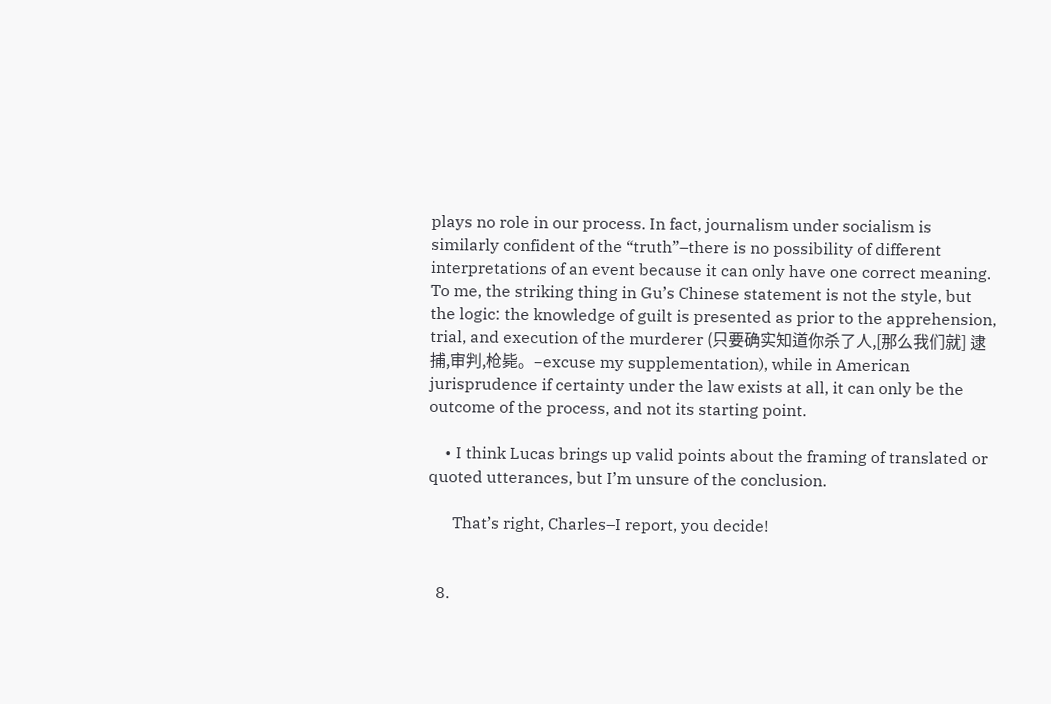plays no role in our process. In fact, journalism under socialism is similarly confident of the “truth”–there is no possibility of different interpretations of an event because it can only have one correct meaning. To me, the striking thing in Gu’s Chinese statement is not the style, but the logic: the knowledge of guilt is presented as prior to the apprehension, trial, and execution of the murderer (只要确实知道你杀了人,[那么我们就] 逮捕,审判,枪毙。–excuse my supplementation), while in American jurisprudence if certainty under the law exists at all, it can only be the outcome of the process, and not its starting point.

    • I think Lucas brings up valid points about the framing of translated or quoted utterances, but I’m unsure of the conclusion.

      That’s right, Charles–I report, you decide!


  8.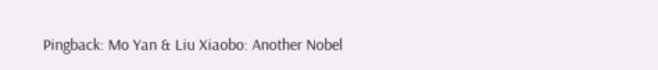Pingback: Mo Yan & Liu Xiaobo: Another Nobel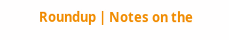Roundup | Notes on the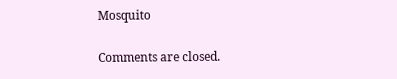Mosquito

Comments are closed.